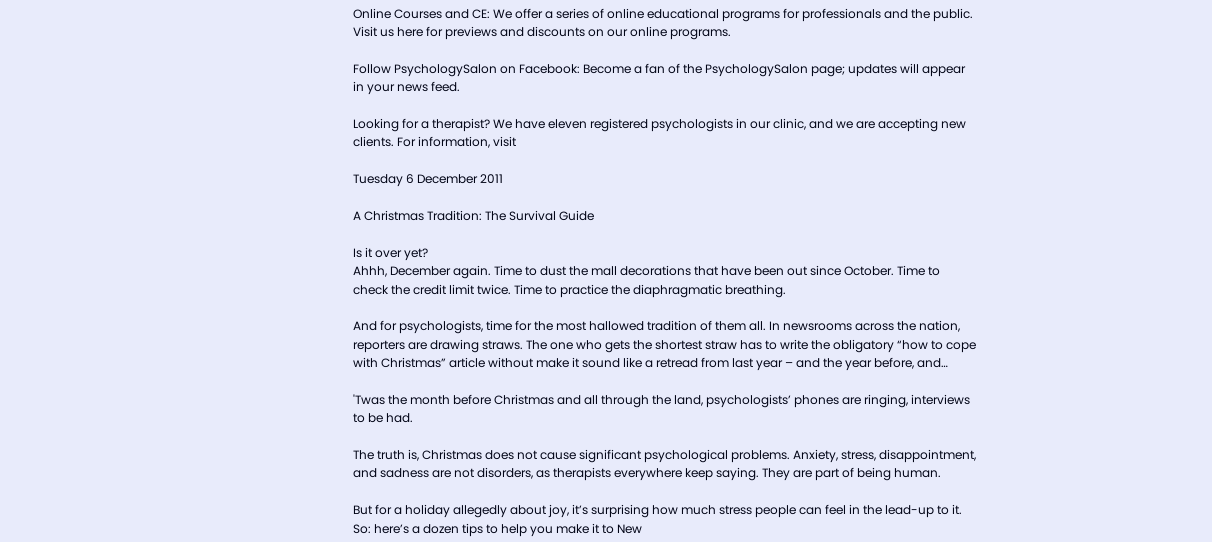Online Courses and CE: We offer a series of online educational programs for professionals and the public. Visit us here for previews and discounts on our online programs.

Follow PsychologySalon on Facebook: Become a fan of the PsychologySalon page; updates will appear in your news feed.

Looking for a therapist? We have eleven registered psychologists in our clinic, and we are accepting new clients. For information, visit

Tuesday 6 December 2011

A Christmas Tradition: The Survival Guide

Is it over yet?
Ahhh, December again. Time to dust the mall decorations that have been out since October. Time to check the credit limit twice. Time to practice the diaphragmatic breathing.

And for psychologists, time for the most hallowed tradition of them all. In newsrooms across the nation, reporters are drawing straws. The one who gets the shortest straw has to write the obligatory “how to cope with Christmas” article without make it sound like a retread from last year – and the year before, and…

'Twas the month before Christmas and all through the land, psychologists’ phones are ringing, interviews to be had.

The truth is, Christmas does not cause significant psychological problems. Anxiety, stress, disappointment, and sadness are not disorders, as therapists everywhere keep saying. They are part of being human.

But for a holiday allegedly about joy, it’s surprising how much stress people can feel in the lead-up to it. So: here’s a dozen tips to help you make it to New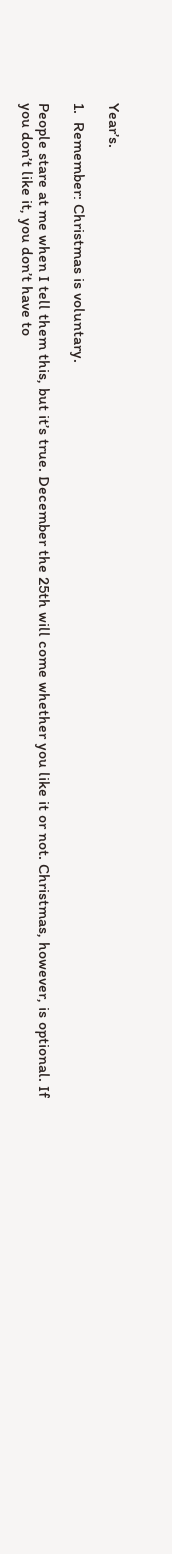Year’s.

1.  Remember: Christmas is voluntary.

People stare at me when I tell them this, but it’s true. December the 25th will come whether you like it or not. Christmas, however, is optional. If you don’t like it, you don’t have to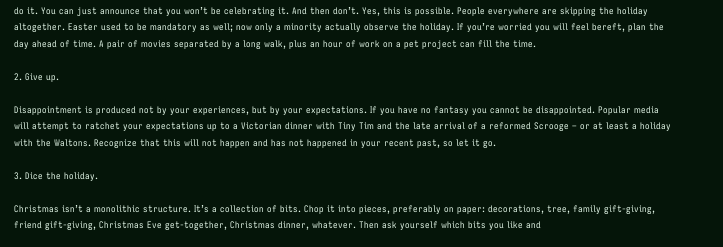do it. You can just announce that you won’t be celebrating it. And then don’t. Yes, this is possible. People everywhere are skipping the holiday altogether. Easter used to be mandatory as well; now only a minority actually observe the holiday. If you’re worried you will feel bereft, plan the day ahead of time. A pair of movies separated by a long walk, plus an hour of work on a pet project can fill the time.

2. Give up.

Disappointment is produced not by your experiences, but by your expectations. If you have no fantasy you cannot be disappointed. Popular media will attempt to ratchet your expectations up to a Victorian dinner with Tiny Tim and the late arrival of a reformed Scrooge – or at least a holiday with the Waltons. Recognize that this will not happen and has not happened in your recent past, so let it go.

3. Dice the holiday.

Christmas isn’t a monolithic structure. It’s a collection of bits. Chop it into pieces, preferably on paper: decorations, tree, family gift-giving, friend gift-giving, Christmas Eve get-together, Christmas dinner, whatever. Then ask yourself which bits you like and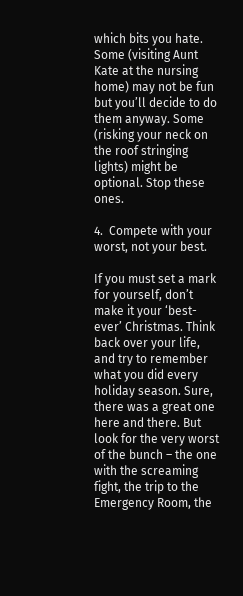which bits you hate. Some (visiting Aunt Kate at the nursing home) may not be fun but you’ll decide to do them anyway. Some (risking your neck on the roof stringing lights) might be optional. Stop these ones.

4.  Compete with your worst, not your best.

If you must set a mark for yourself, don’t make it your ‘best-ever’ Christmas. Think back over your life, and try to remember what you did every holiday season. Sure, there was a great one here and there. But look for the very worst of the bunch – the one with the screaming fight, the trip to the Emergency Room, the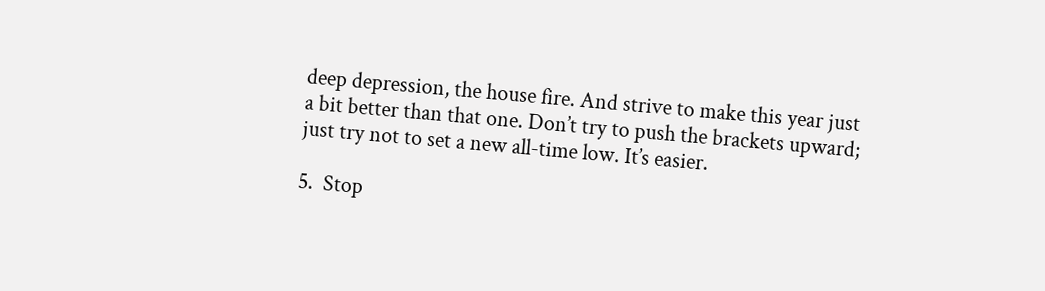deep depression, the house fire. And strive to make this year just a bit better than that one. Don’t try to push the brackets upward; just try not to set a new all-time low. It’s easier.

5.  Stop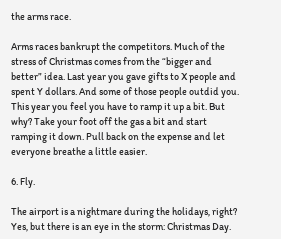the arms race.

Arms races bankrupt the competitors. Much of the stress of Christmas comes from the “bigger and better” idea. Last year you gave gifts to X people and spent Y dollars. And some of those people outdid you. This year you feel you have to ramp it up a bit. But why? Take your foot off the gas a bit and start ramping it down. Pull back on the expense and let everyone breathe a little easier.

6. Fly.

The airport is a nightmare during the holidays, right? Yes, but there is an eye in the storm: Christmas Day.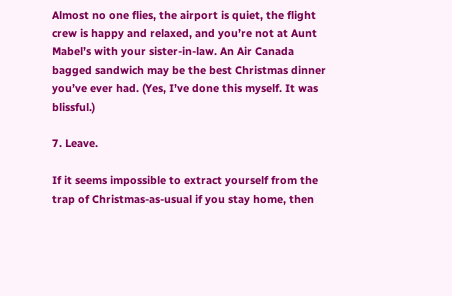Almost no one flies, the airport is quiet, the flight crew is happy and relaxed, and you’re not at Aunt Mabel’s with your sister-in-law. An Air Canada bagged sandwich may be the best Christmas dinner you’ve ever had. (Yes, I’ve done this myself. It was blissful.)

7. Leave.

If it seems impossible to extract yourself from the trap of Christmas-as-usual if you stay home, then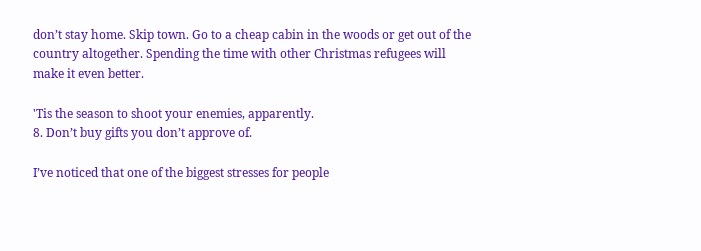don’t stay home. Skip town. Go to a cheap cabin in the woods or get out of the country altogether. Spending the time with other Christmas refugees will make it even better.

'Tis the season to shoot your enemies, apparently.
8. Don’t buy gifts you don’t approve of.

I’ve noticed that one of the biggest stresses for people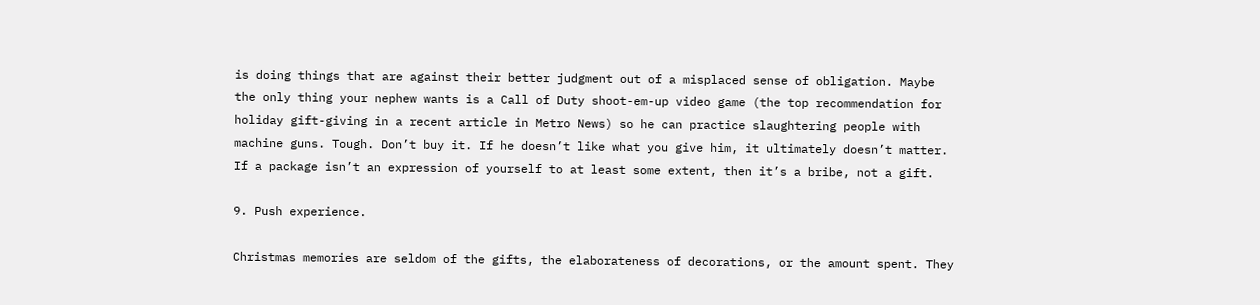is doing things that are against their better judgment out of a misplaced sense of obligation. Maybe the only thing your nephew wants is a Call of Duty shoot-em-up video game (the top recommendation for holiday gift-giving in a recent article in Metro News) so he can practice slaughtering people with machine guns. Tough. Don’t buy it. If he doesn’t like what you give him, it ultimately doesn’t matter. If a package isn’t an expression of yourself to at least some extent, then it’s a bribe, not a gift.

9. Push experience.

Christmas memories are seldom of the gifts, the elaborateness of decorations, or the amount spent. They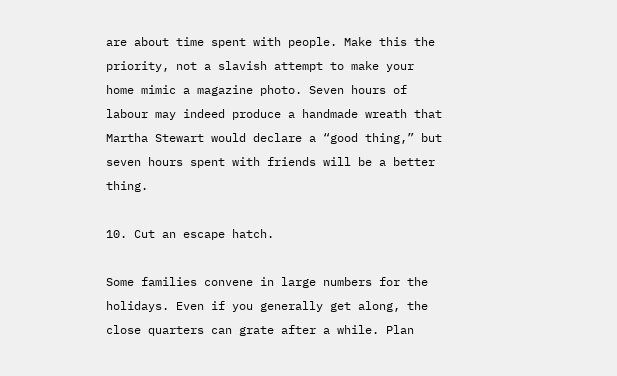are about time spent with people. Make this the priority, not a slavish attempt to make your home mimic a magazine photo. Seven hours of labour may indeed produce a handmade wreath that Martha Stewart would declare a “good thing,” but seven hours spent with friends will be a better thing.

10. Cut an escape hatch.

Some families convene in large numbers for the holidays. Even if you generally get along, the close quarters can grate after a while. Plan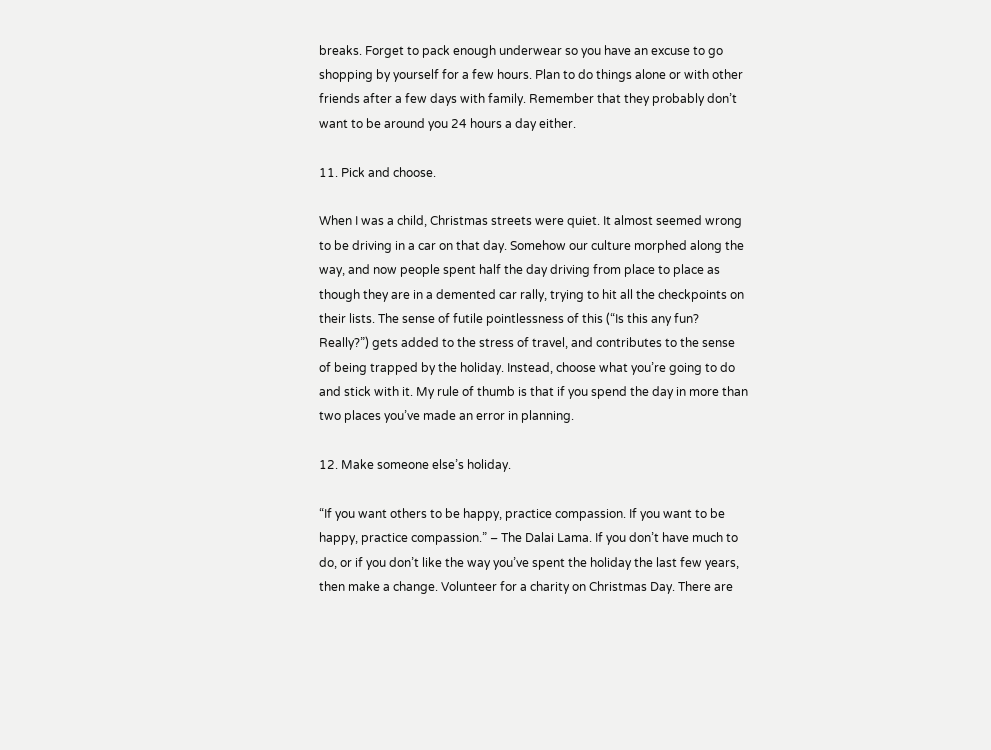breaks. Forget to pack enough underwear so you have an excuse to go shopping by yourself for a few hours. Plan to do things alone or with other friends after a few days with family. Remember that they probably don’t want to be around you 24 hours a day either.

11. Pick and choose.

When I was a child, Christmas streets were quiet. It almost seemed wrong to be driving in a car on that day. Somehow our culture morphed along the way, and now people spent half the day driving from place to place as though they are in a demented car rally, trying to hit all the checkpoints on their lists. The sense of futile pointlessness of this (“Is this any fun? Really?”) gets added to the stress of travel, and contributes to the sense of being trapped by the holiday. Instead, choose what you’re going to do and stick with it. My rule of thumb is that if you spend the day in more than two places you’ve made an error in planning.

12. Make someone else’s holiday.

“If you want others to be happy, practice compassion. If you want to be happy, practice compassion.” – The Dalai Lama. If you don’t have much to do, or if you don’t like the way you’ve spent the holiday the last few years, then make a change. Volunteer for a charity on Christmas Day. There are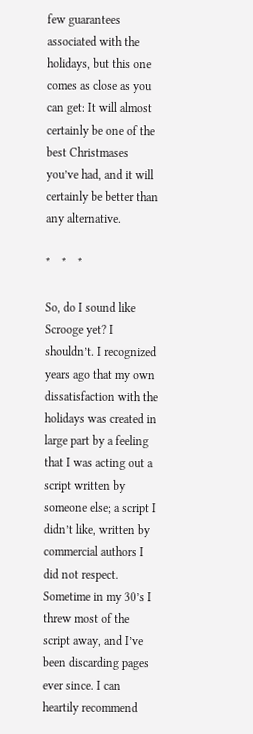few guarantees associated with the holidays, but this one comes as close as you can get: It will almost certainly be one of the best Christmases you’ve had, and it will certainly be better than any alternative.

*    *    *

So, do I sound like Scrooge yet? I shouldn’t. I recognized years ago that my own dissatisfaction with the holidays was created in large part by a feeling that I was acting out a script written by someone else; a script I didn’t like, written by commercial authors I did not respect. Sometime in my 30’s I threw most of the script away, and I’ve been discarding pages ever since. I can heartily recommend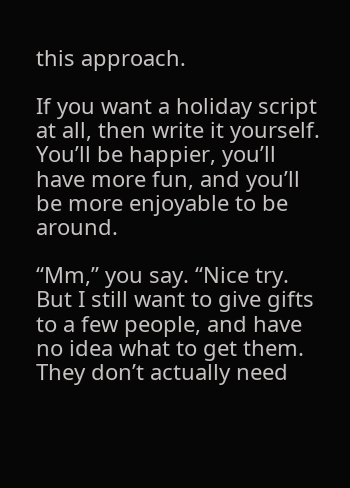this approach.

If you want a holiday script at all, then write it yourself. You’ll be happier, you’ll have more fun, and you’ll be more enjoyable to be around.

“Mm,” you say. “Nice try. But I still want to give gifts to a few people, and have no idea what to get them. They don’t actually need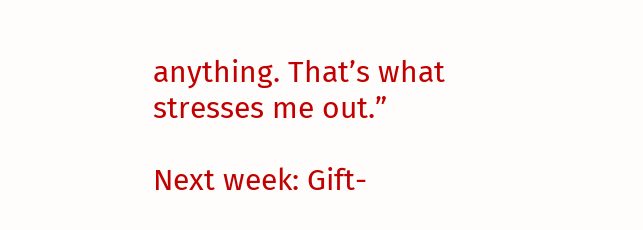anything. That’s what stresses me out.”

Next week: Gift-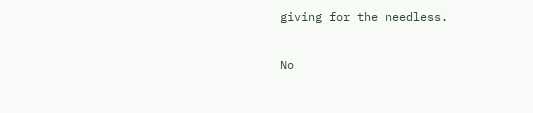giving for the needless.

No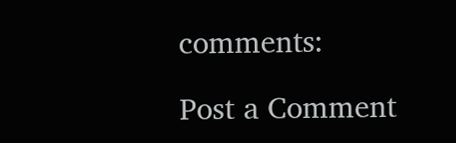comments:

Post a Comment